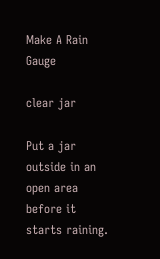Make A Rain Gauge

clear jar

Put a jar outside in an open area before it starts raining.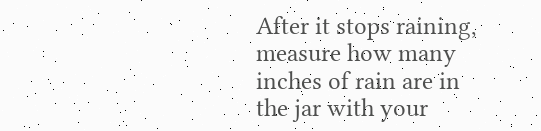After it stops raining, measure how many inches of rain are in the jar with your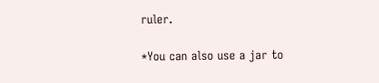ruler.

*You can also use a jar to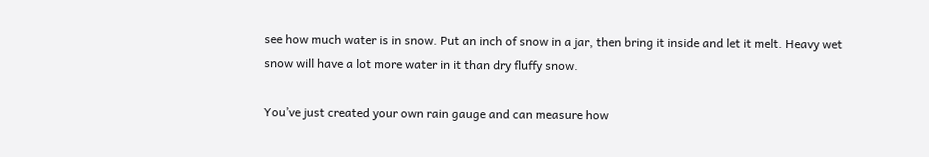see how much water is in snow. Put an inch of snow in a jar, then bring it inside and let it melt. Heavy wet snow will have a lot more water in it than dry fluffy snow.

You’ve just created your own rain gauge and can measure how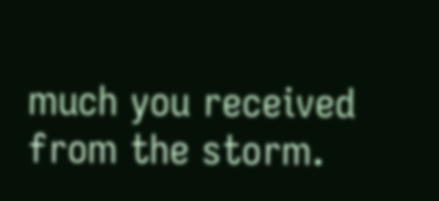much you received from the storm.